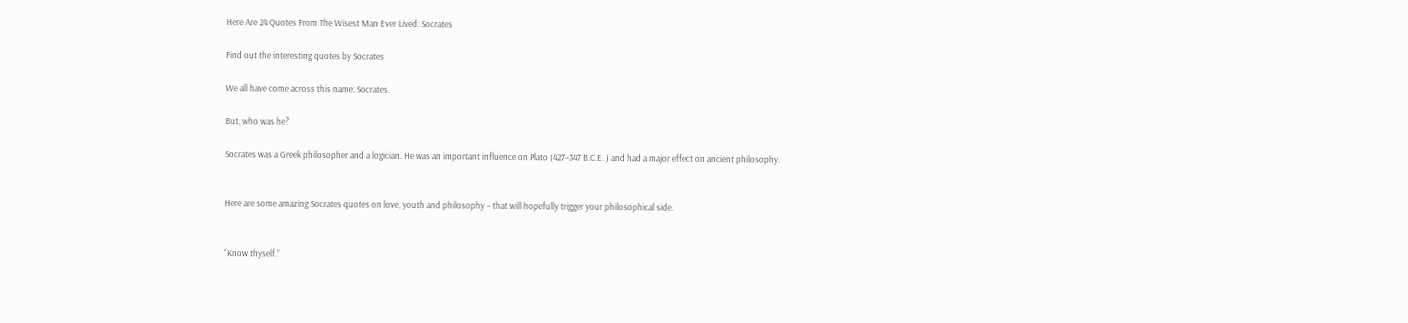Here Are 24 Quotes From The Wisest Man Ever Lived: Socrates

Find out the interesting quotes by Socrates

We all have come across this name: Socrates.

But, who was he?

Socrates was a Greek philosopher and a logician. He was an important influence on Plato (427–347 B.C.E. ) and had a major effect on ancient philosophy.


Here are some amazing Socrates quotes on love, youth and philosophy – that will hopefully trigger your philosophical side.


“Know thyself.”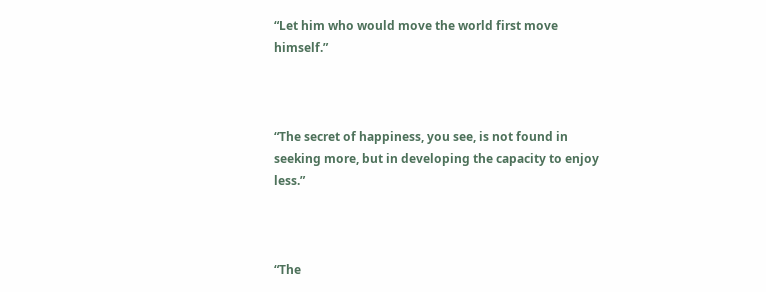“Let him who would move the world first move himself.”



“The secret of happiness, you see, is not found in seeking more, but in developing the capacity to enjoy less.”



“The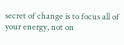secret of change is to focus all of your energy, not on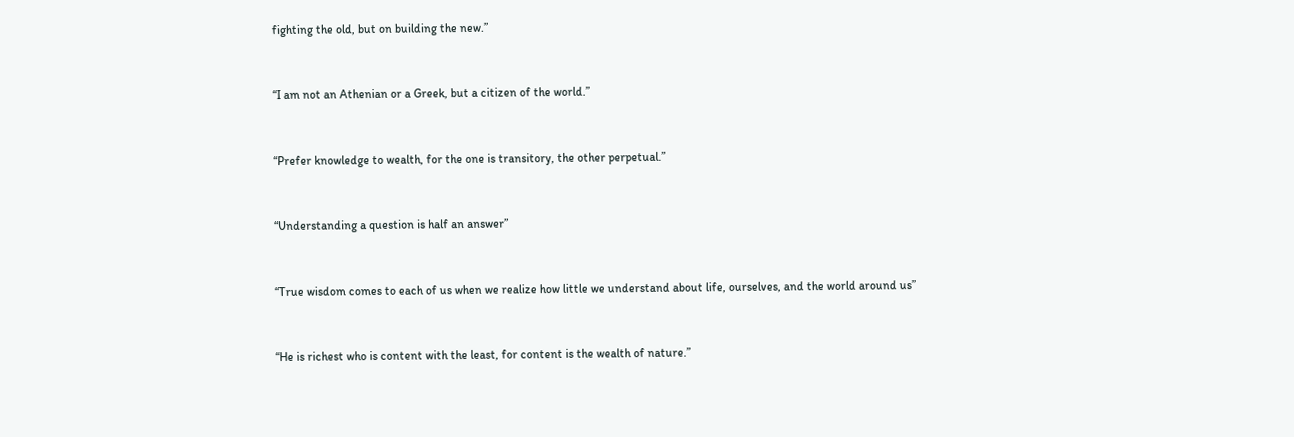fighting the old, but on building the new.”



“I am not an Athenian or a Greek, but a citizen of the world.”



“Prefer knowledge to wealth, for the one is transitory, the other perpetual.”



“Understanding a question is half an answer”



“True wisdom comes to each of us when we realize how little we understand about life, ourselves, and the world around us”



“He is richest who is content with the least, for content is the wealth of nature.”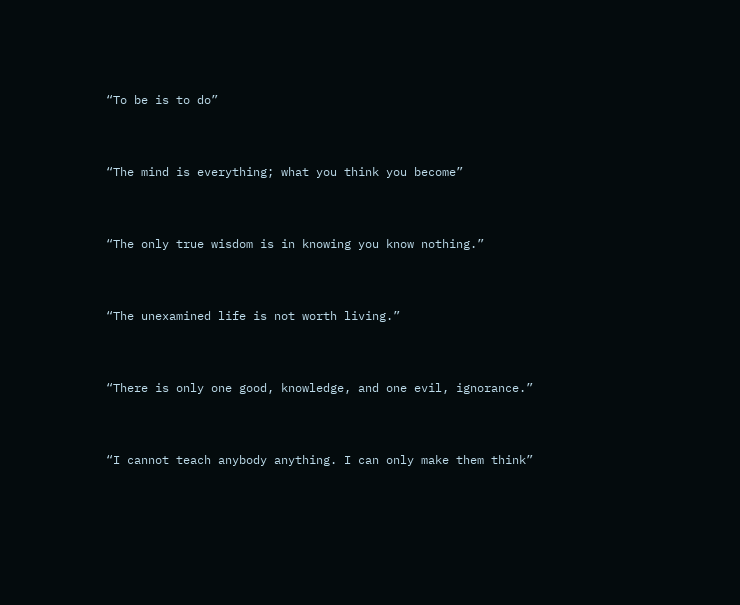“To be is to do”



“The mind is everything; what you think you become”



“The only true wisdom is in knowing you know nothing.”



“The unexamined life is not worth living.”



“There is only one good, knowledge, and one evil, ignorance.”



“I cannot teach anybody anything. I can only make them think”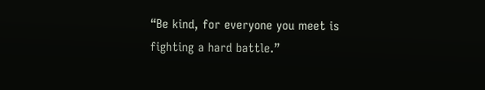“Be kind, for everyone you meet is fighting a hard battle.”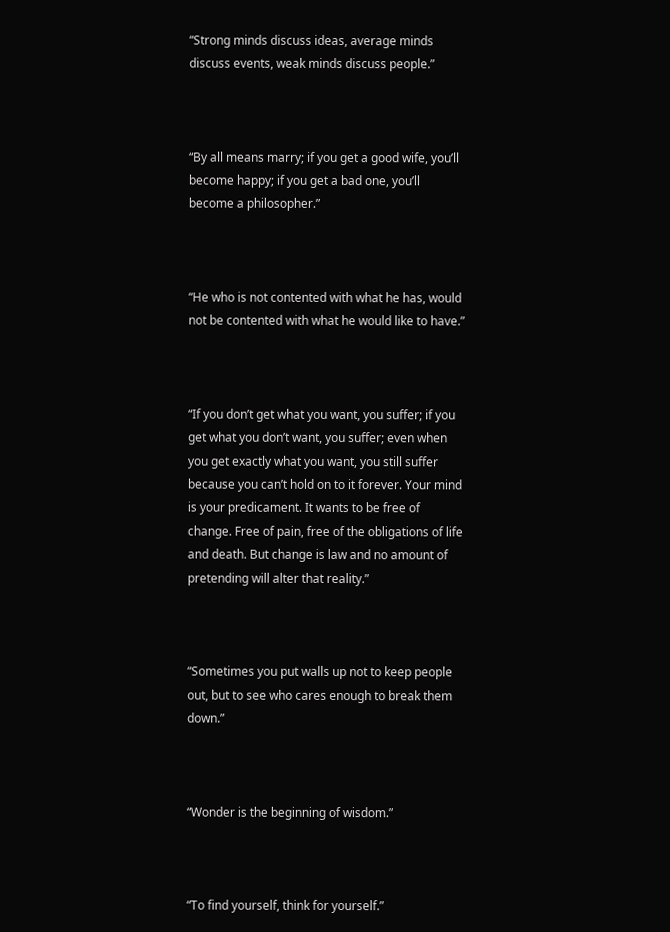“Strong minds discuss ideas, average minds discuss events, weak minds discuss people.”



“By all means marry; if you get a good wife, you’ll become happy; if you get a bad one, you’ll become a philosopher.”



“He who is not contented with what he has, would not be contented with what he would like to have.”



“If you don’t get what you want, you suffer; if you get what you don’t want, you suffer; even when you get exactly what you want, you still suffer because you can’t hold on to it forever. Your mind is your predicament. It wants to be free of change. Free of pain, free of the obligations of life and death. But change is law and no amount of pretending will alter that reality.”



“Sometimes you put walls up not to keep people out, but to see who cares enough to break them down.”



“Wonder is the beginning of wisdom.”



“To find yourself, think for yourself.”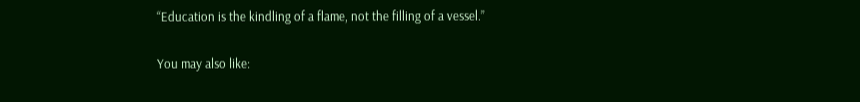“Education is the kindling of a flame, not the filling of a vessel.”

You may also like: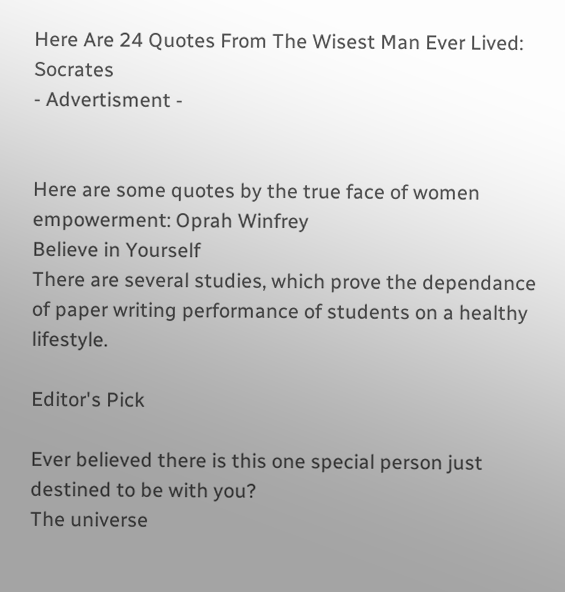Here Are 24 Quotes From The Wisest Man Ever Lived: Socrates
- Advertisment -


Here are some quotes by the true face of women empowerment: Oprah Winfrey
Believe in Yourself
There are several studies, which prove the dependance of paper writing performance of students on a healthy lifestyle.

Editor's Pick

Ever believed there is this one special person just destined to be with you?
The universe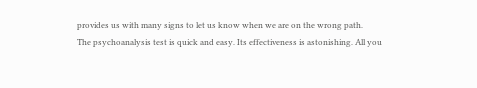provides us with many signs to let us know when we are on the wrong path.
The psychoanalysis test is quick and easy. Its effectiveness is astonishing. All you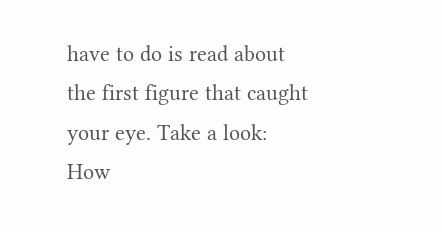have to do is read about the first figure that caught your eye. Take a look:
How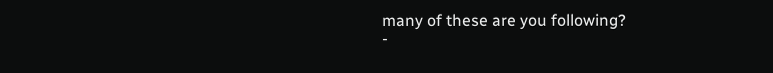many of these are you following?
-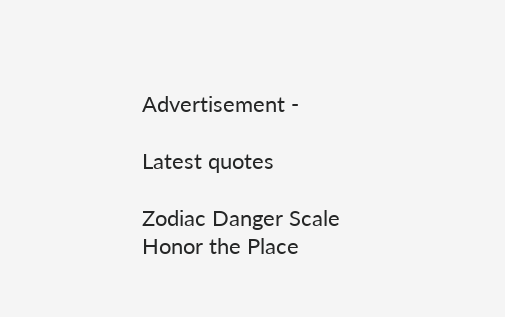Advertisement -

Latest quotes

Zodiac Danger Scale
Honor the Place